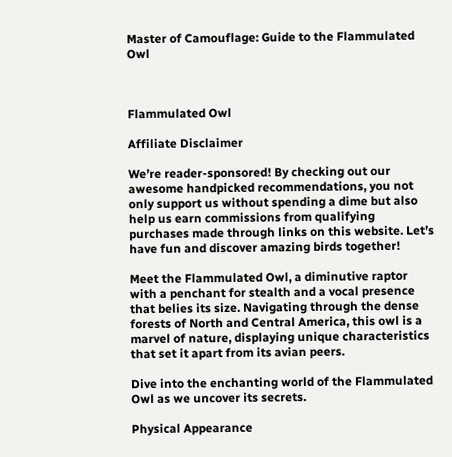Master of Camouflage: Guide to the Flammulated Owl



Flammulated Owl

Affiliate Disclaimer

We’re reader-sponsored! By checking out our awesome handpicked recommendations, you not only support us without spending a dime but also help us earn commissions from qualifying purchases made through links on this website. Let’s have fun and discover amazing birds together!

Meet the Flammulated Owl, a diminutive raptor with a penchant for stealth and a vocal presence that belies its size. Navigating through the dense forests of North and Central America, this owl is a marvel of nature, displaying unique characteristics that set it apart from its avian peers.

Dive into the enchanting world of the Flammulated Owl as we uncover its secrets.

Physical Appearance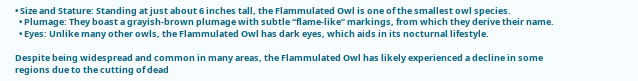• Size and Stature: Standing at just about 6 inches tall, the Flammulated Owl is one of the smallest owl species.
  • Plumage: They boast a grayish-brown plumage with subtle “flame-like” markings, from which they derive their name.
  • Eyes: Unlike many other owls, the Flammulated Owl has dark eyes, which aids in its nocturnal lifestyle.

Despite being widespread and common in many areas, the Flammulated Owl has likely experienced a decline in some regions due to the cutting of dead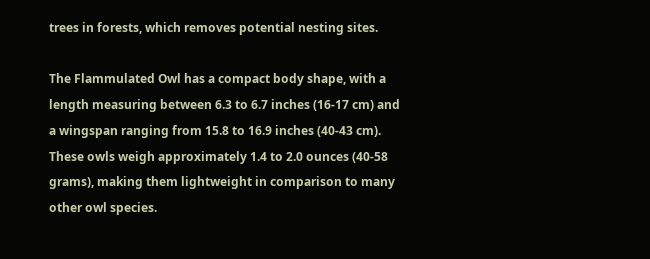trees in forests, which removes potential nesting sites.

The Flammulated Owl has a compact body shape, with a length measuring between 6.3 to 6.7 inches (16-17 cm) and a wingspan ranging from 15.8 to 16.9 inches (40-43 cm). These owls weigh approximately 1.4 to 2.0 ounces (40-58 grams), making them lightweight in comparison to many other owl species.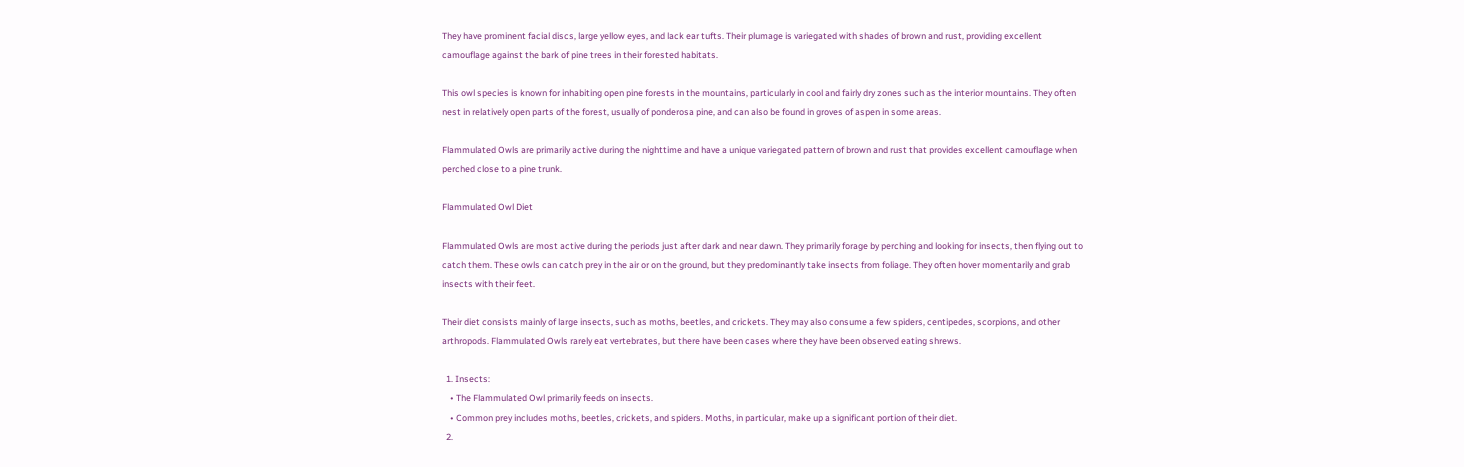They have prominent facial discs, large yellow eyes, and lack ear tufts. Their plumage is variegated with shades of brown and rust, providing excellent camouflage against the bark of pine trees in their forested habitats.

This owl species is known for inhabiting open pine forests in the mountains, particularly in cool and fairly dry zones such as the interior mountains. They often nest in relatively open parts of the forest, usually of ponderosa pine, and can also be found in groves of aspen in some areas.

Flammulated Owls are primarily active during the nighttime and have a unique variegated pattern of brown and rust that provides excellent camouflage when perched close to a pine trunk.

Flammulated Owl Diet

Flammulated Owls are most active during the periods just after dark and near dawn. They primarily forage by perching and looking for insects, then flying out to catch them. These owls can catch prey in the air or on the ground, but they predominantly take insects from foliage. They often hover momentarily and grab insects with their feet.

Their diet consists mainly of large insects, such as moths, beetles, and crickets. They may also consume a few spiders, centipedes, scorpions, and other arthropods. Flammulated Owls rarely eat vertebrates, but there have been cases where they have been observed eating shrews.

  1. Insects:
    • The Flammulated Owl primarily feeds on insects.
    • Common prey includes moths, beetles, crickets, and spiders. Moths, in particular, make up a significant portion of their diet.
  2.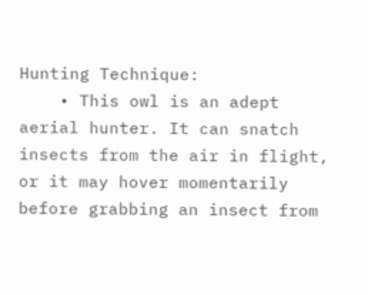Hunting Technique:
    • This owl is an adept aerial hunter. It can snatch insects from the air in flight, or it may hover momentarily before grabbing an insect from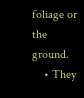foliage or the ground.
    • They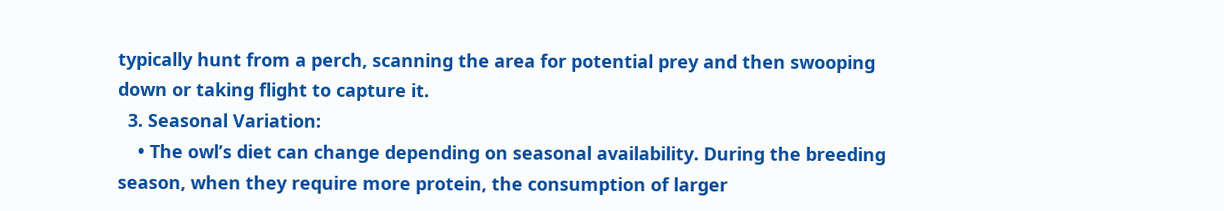typically hunt from a perch, scanning the area for potential prey and then swooping down or taking flight to capture it.
  3. Seasonal Variation:
    • The owl’s diet can change depending on seasonal availability. During the breeding season, when they require more protein, the consumption of larger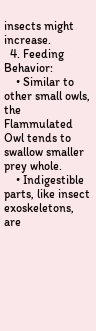insects might increase.
  4. Feeding Behavior:
    • Similar to other small owls, the Flammulated Owl tends to swallow smaller prey whole.
    • Indigestible parts, like insect exoskeletons, are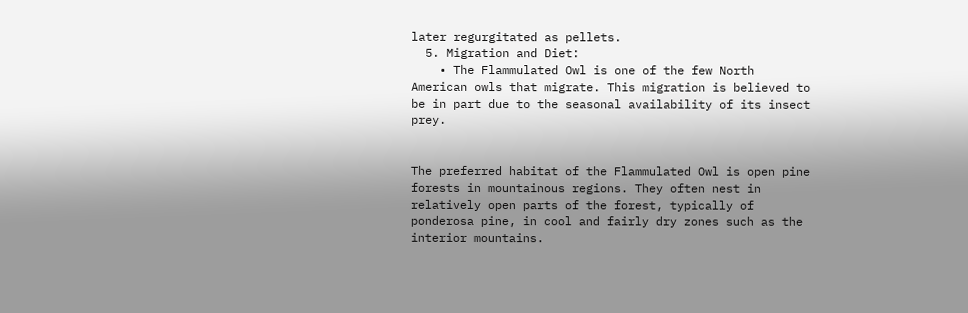later regurgitated as pellets.
  5. Migration and Diet:
    • The Flammulated Owl is one of the few North American owls that migrate. This migration is believed to be in part due to the seasonal availability of its insect prey.


The preferred habitat of the Flammulated Owl is open pine forests in mountainous regions. They often nest in relatively open parts of the forest, typically of ponderosa pine, in cool and fairly dry zones such as the interior mountains.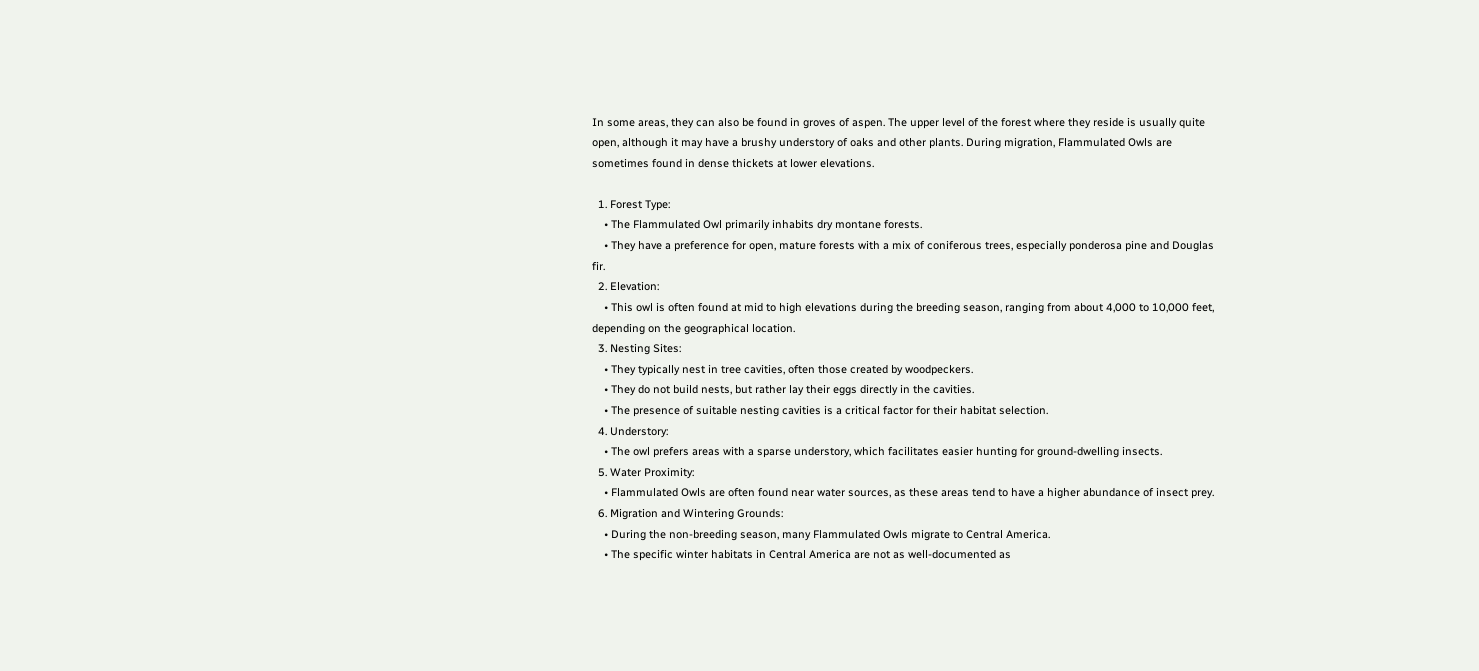In some areas, they can also be found in groves of aspen. The upper level of the forest where they reside is usually quite open, although it may have a brushy understory of oaks and other plants. During migration, Flammulated Owls are sometimes found in dense thickets at lower elevations.

  1. Forest Type:
    • The Flammulated Owl primarily inhabits dry montane forests.
    • They have a preference for open, mature forests with a mix of coniferous trees, especially ponderosa pine and Douglas fir.
  2. Elevation:
    • This owl is often found at mid to high elevations during the breeding season, ranging from about 4,000 to 10,000 feet, depending on the geographical location.
  3. Nesting Sites:
    • They typically nest in tree cavities, often those created by woodpeckers.
    • They do not build nests, but rather lay their eggs directly in the cavities.
    • The presence of suitable nesting cavities is a critical factor for their habitat selection.
  4. Understory:
    • The owl prefers areas with a sparse understory, which facilitates easier hunting for ground-dwelling insects.
  5. Water Proximity:
    • Flammulated Owls are often found near water sources, as these areas tend to have a higher abundance of insect prey.
  6. Migration and Wintering Grounds:
    • During the non-breeding season, many Flammulated Owls migrate to Central America.
    • The specific winter habitats in Central America are not as well-documented as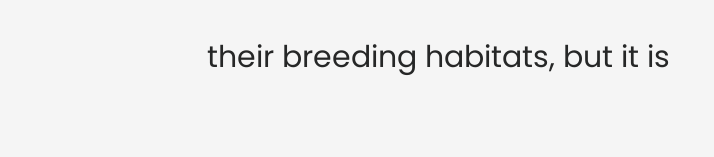their breeding habitats, but it is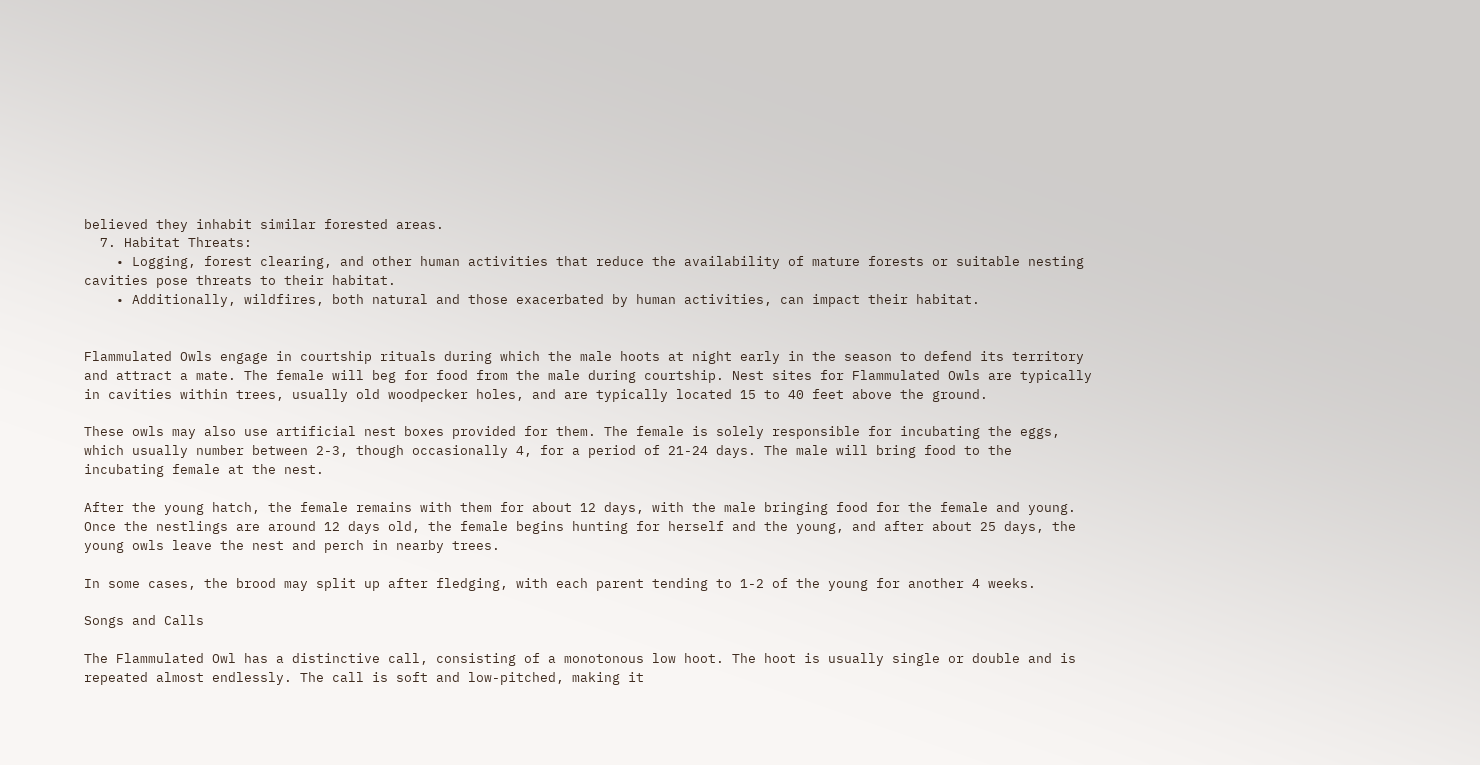believed they inhabit similar forested areas.
  7. Habitat Threats:
    • Logging, forest clearing, and other human activities that reduce the availability of mature forests or suitable nesting cavities pose threats to their habitat.
    • Additionally, wildfires, both natural and those exacerbated by human activities, can impact their habitat.


Flammulated Owls engage in courtship rituals during which the male hoots at night early in the season to defend its territory and attract a mate. The female will beg for food from the male during courtship. Nest sites for Flammulated Owls are typically in cavities within trees, usually old woodpecker holes, and are typically located 15 to 40 feet above the ground.

These owls may also use artificial nest boxes provided for them. The female is solely responsible for incubating the eggs, which usually number between 2-3, though occasionally 4, for a period of 21-24 days. The male will bring food to the incubating female at the nest.

After the young hatch, the female remains with them for about 12 days, with the male bringing food for the female and young. Once the nestlings are around 12 days old, the female begins hunting for herself and the young, and after about 25 days, the young owls leave the nest and perch in nearby trees.

In some cases, the brood may split up after fledging, with each parent tending to 1-2 of the young for another 4 weeks.

Songs and Calls

The Flammulated Owl has a distinctive call, consisting of a monotonous low hoot. The hoot is usually single or double and is repeated almost endlessly. The call is soft and low-pitched, making it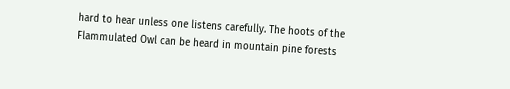hard to hear unless one listens carefully. The hoots of the Flammulated Owl can be heard in mountain pine forests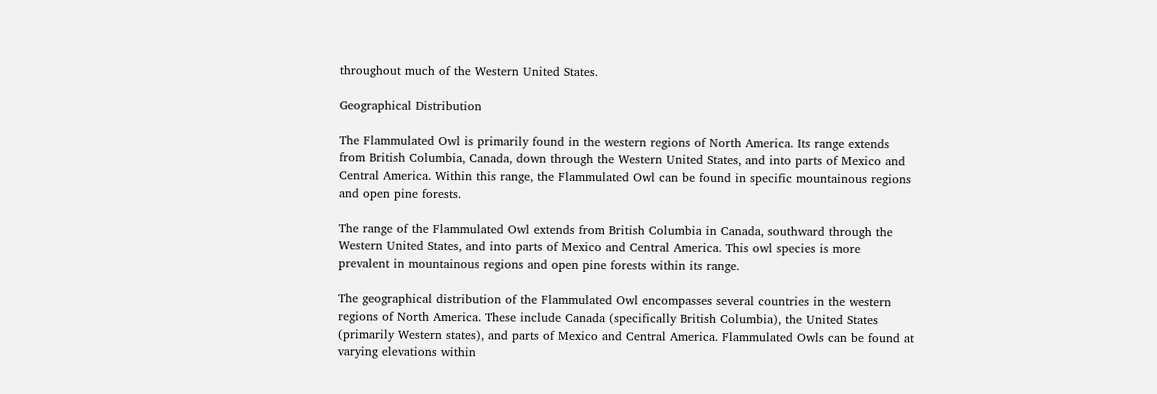throughout much of the Western United States.

Geographical Distribution

The Flammulated Owl is primarily found in the western regions of North America. Its range extends from British Columbia, Canada, down through the Western United States, and into parts of Mexico and Central America. Within this range, the Flammulated Owl can be found in specific mountainous regions and open pine forests.

The range of the Flammulated Owl extends from British Columbia in Canada, southward through the Western United States, and into parts of Mexico and Central America. This owl species is more prevalent in mountainous regions and open pine forests within its range.

The geographical distribution of the Flammulated Owl encompasses several countries in the western regions of North America. These include Canada (specifically British Columbia), the United States (primarily Western states), and parts of Mexico and Central America. Flammulated Owls can be found at varying elevations within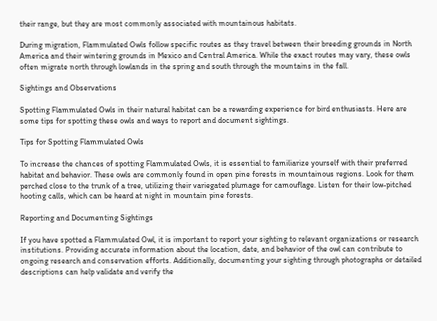their range, but they are most commonly associated with mountainous habitats.

During migration, Flammulated Owls follow specific routes as they travel between their breeding grounds in North America and their wintering grounds in Mexico and Central America. While the exact routes may vary, these owls often migrate north through lowlands in the spring and south through the mountains in the fall.

Sightings and Observations

Spotting Flammulated Owls in their natural habitat can be a rewarding experience for bird enthusiasts. Here are some tips for spotting these owls and ways to report and document sightings.

Tips for Spotting Flammulated Owls

To increase the chances of spotting Flammulated Owls, it is essential to familiarize yourself with their preferred habitat and behavior. These owls are commonly found in open pine forests in mountainous regions. Look for them perched close to the trunk of a tree, utilizing their variegated plumage for camouflage. Listen for their low-pitched hooting calls, which can be heard at night in mountain pine forests.

Reporting and Documenting Sightings

If you have spotted a Flammulated Owl, it is important to report your sighting to relevant organizations or research institutions. Providing accurate information about the location, date, and behavior of the owl can contribute to ongoing research and conservation efforts. Additionally, documenting your sighting through photographs or detailed descriptions can help validate and verify the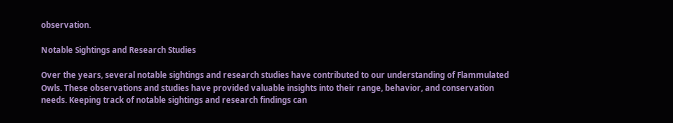observation.

Notable Sightings and Research Studies

Over the years, several notable sightings and research studies have contributed to our understanding of Flammulated Owls. These observations and studies have provided valuable insights into their range, behavior, and conservation needs. Keeping track of notable sightings and research findings can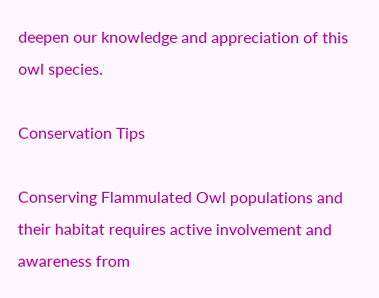deepen our knowledge and appreciation of this owl species.

Conservation Tips

Conserving Flammulated Owl populations and their habitat requires active involvement and awareness from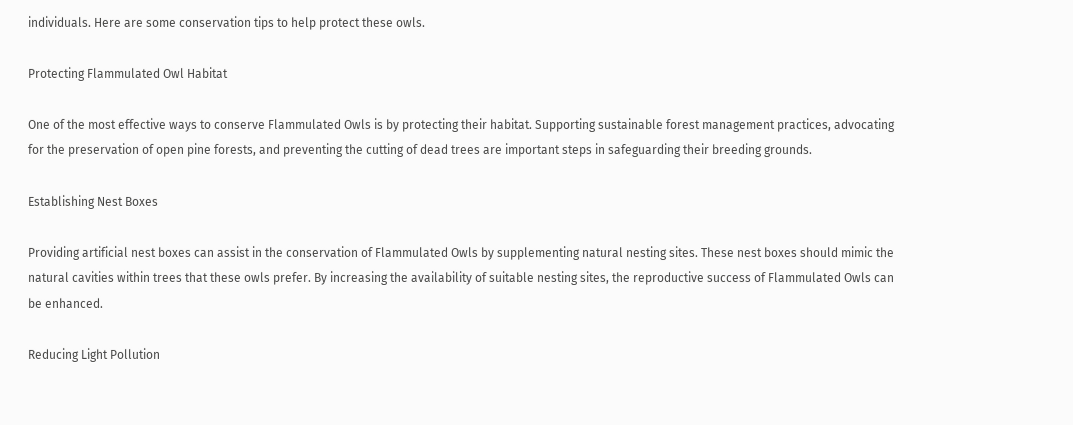individuals. Here are some conservation tips to help protect these owls.

Protecting Flammulated Owl Habitat

One of the most effective ways to conserve Flammulated Owls is by protecting their habitat. Supporting sustainable forest management practices, advocating for the preservation of open pine forests, and preventing the cutting of dead trees are important steps in safeguarding their breeding grounds.

Establishing Nest Boxes

Providing artificial nest boxes can assist in the conservation of Flammulated Owls by supplementing natural nesting sites. These nest boxes should mimic the natural cavities within trees that these owls prefer. By increasing the availability of suitable nesting sites, the reproductive success of Flammulated Owls can be enhanced.

Reducing Light Pollution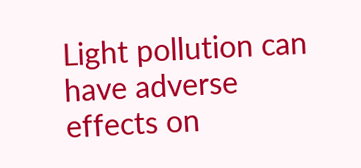Light pollution can have adverse effects on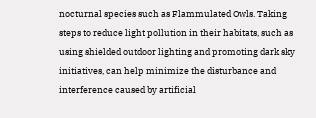nocturnal species such as Flammulated Owls. Taking steps to reduce light pollution in their habitats, such as using shielded outdoor lighting and promoting dark sky initiatives, can help minimize the disturbance and interference caused by artificial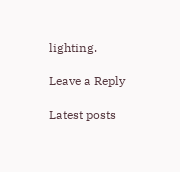lighting.

Leave a Reply

Latest posts